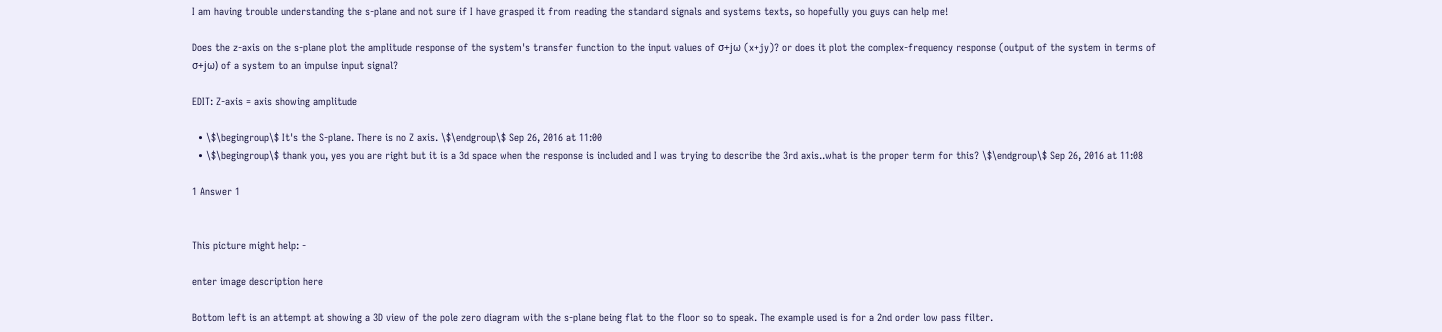I am having trouble understanding the s-plane and not sure if I have grasped it from reading the standard signals and systems texts, so hopefully you guys can help me!

Does the z-axis on the s-plane plot the amplitude response of the system's transfer function to the input values of σ+jω (x+jy)? or does it plot the complex-frequency response (output of the system in terms of σ+jω) of a system to an impulse input signal?

EDIT: Z-axis = axis showing amplitude

  • \$\begingroup\$ It's the S-plane. There is no Z axis. \$\endgroup\$ Sep 26, 2016 at 11:00
  • \$\begingroup\$ thank you, yes you are right but it is a 3d space when the response is included and I was trying to describe the 3rd axis..what is the proper term for this? \$\endgroup\$ Sep 26, 2016 at 11:08

1 Answer 1


This picture might help: -

enter image description here

Bottom left is an attempt at showing a 3D view of the pole zero diagram with the s-plane being flat to the floor so to speak. The example used is for a 2nd order low pass filter.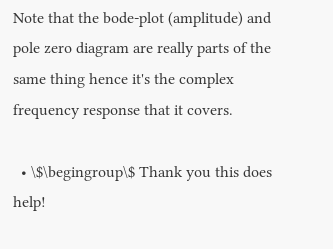Note that the bode-plot (amplitude) and pole zero diagram are really parts of the same thing hence it's the complex frequency response that it covers.

  • \$\begingroup\$ Thank you this does help!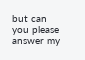but can you please answer my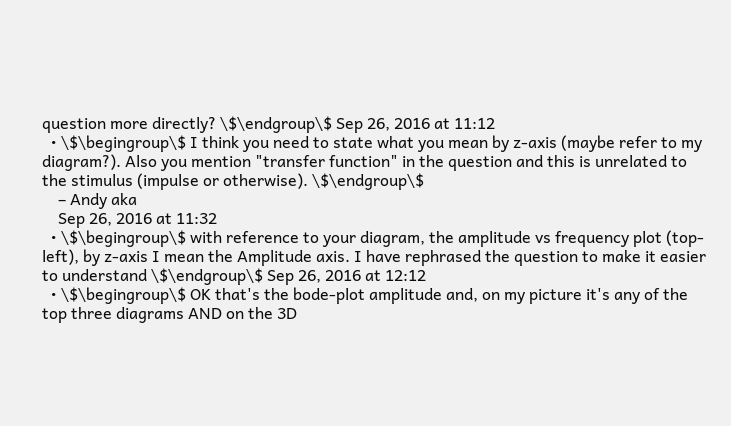question more directly? \$\endgroup\$ Sep 26, 2016 at 11:12
  • \$\begingroup\$ I think you need to state what you mean by z-axis (maybe refer to my diagram?). Also you mention "transfer function" in the question and this is unrelated to the stimulus (impulse or otherwise). \$\endgroup\$
    – Andy aka
    Sep 26, 2016 at 11:32
  • \$\begingroup\$ with reference to your diagram, the amplitude vs frequency plot (top-left), by z-axis I mean the Amplitude axis. I have rephrased the question to make it easier to understand \$\endgroup\$ Sep 26, 2016 at 12:12
  • \$\begingroup\$ OK that's the bode-plot amplitude and, on my picture it's any of the top three diagrams AND on the 3D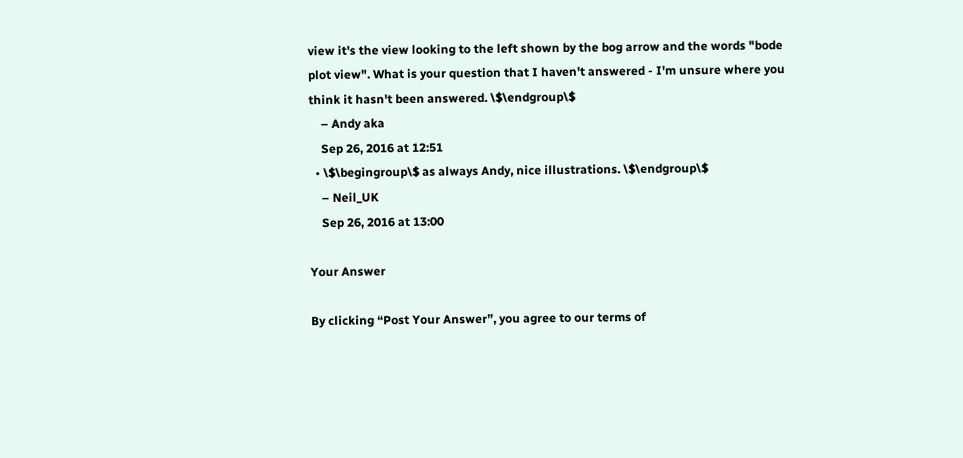view it's the view looking to the left shown by the bog arrow and the words "bode plot view". What is your question that I haven't answered - I'm unsure where you think it hasn't been answered. \$\endgroup\$
    – Andy aka
    Sep 26, 2016 at 12:51
  • \$\begingroup\$ as always Andy, nice illustrations. \$\endgroup\$
    – Neil_UK
    Sep 26, 2016 at 13:00

Your Answer

By clicking “Post Your Answer”, you agree to our terms of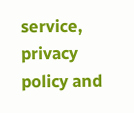service, privacy policy and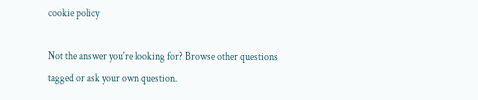cookie policy

Not the answer you're looking for? Browse other questions tagged or ask your own question.